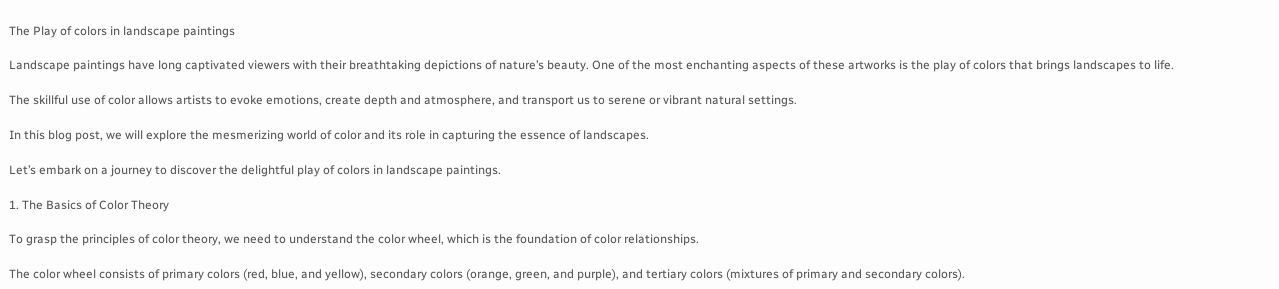The Play of colors in landscape paintings

Landscape paintings have long captivated viewers with their breathtaking depictions of nature’s beauty. One of the most enchanting aspects of these artworks is the play of colors that brings landscapes to life.

The skillful use of color allows artists to evoke emotions, create depth and atmosphere, and transport us to serene or vibrant natural settings.

In this blog post, we will explore the mesmerizing world of color and its role in capturing the essence of landscapes.

Let’s embark on a journey to discover the delightful play of colors in landscape paintings.

1. The Basics of Color Theory

To grasp the principles of color theory, we need to understand the color wheel, which is the foundation of color relationships.

The color wheel consists of primary colors (red, blue, and yellow), secondary colors (orange, green, and purple), and tertiary colors (mixtures of primary and secondary colors).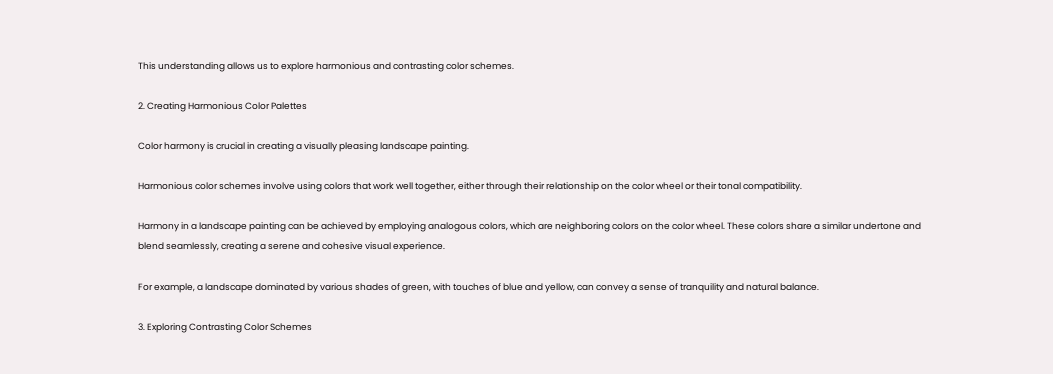This understanding allows us to explore harmonious and contrasting color schemes.

2. Creating Harmonious Color Palettes

Color harmony is crucial in creating a visually pleasing landscape painting.

Harmonious color schemes involve using colors that work well together, either through their relationship on the color wheel or their tonal compatibility.

Harmony in a landscape painting can be achieved by employing analogous colors, which are neighboring colors on the color wheel. These colors share a similar undertone and blend seamlessly, creating a serene and cohesive visual experience.

For example, a landscape dominated by various shades of green, with touches of blue and yellow, can convey a sense of tranquility and natural balance.

3. Exploring Contrasting Color Schemes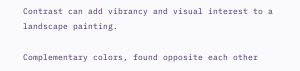Contrast can add vibrancy and visual interest to a landscape painting.

Complementary colors, found opposite each other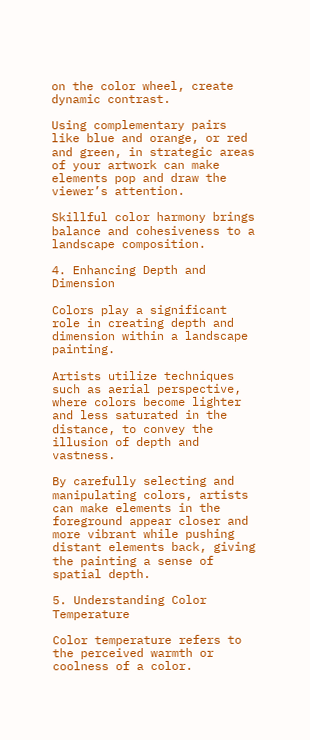on the color wheel, create dynamic contrast.

Using complementary pairs like blue and orange, or red and green, in strategic areas of your artwork can make elements pop and draw the viewer’s attention.

Skillful color harmony brings balance and cohesiveness to a landscape composition.

4. Enhancing Depth and Dimension

Colors play a significant role in creating depth and dimension within a landscape painting.

Artists utilize techniques such as aerial perspective, where colors become lighter and less saturated in the distance, to convey the illusion of depth and vastness.

By carefully selecting and manipulating colors, artists can make elements in the foreground appear closer and more vibrant while pushing distant elements back, giving the painting a sense of spatial depth.

5. Understanding Color Temperature

Color temperature refers to the perceived warmth or coolness of a color.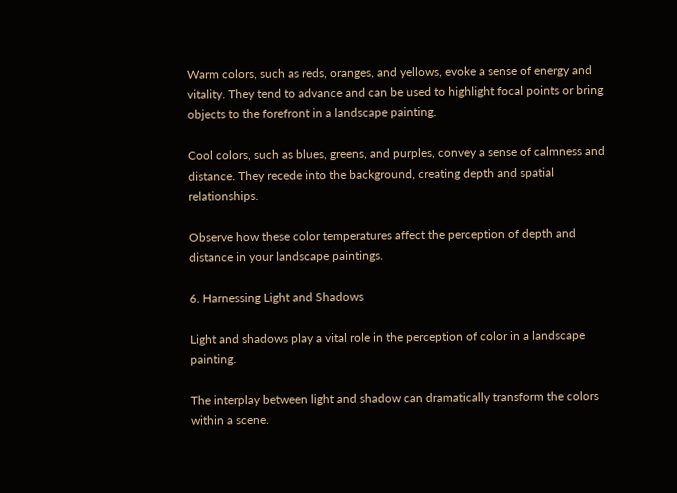Warm colors, such as reds, oranges, and yellows, evoke a sense of energy and vitality. They tend to advance and can be used to highlight focal points or bring objects to the forefront in a landscape painting.

Cool colors, such as blues, greens, and purples, convey a sense of calmness and distance. They recede into the background, creating depth and spatial relationships.

Observe how these color temperatures affect the perception of depth and distance in your landscape paintings.

6. Harnessing Light and Shadows

Light and shadows play a vital role in the perception of color in a landscape painting.

The interplay between light and shadow can dramatically transform the colors within a scene.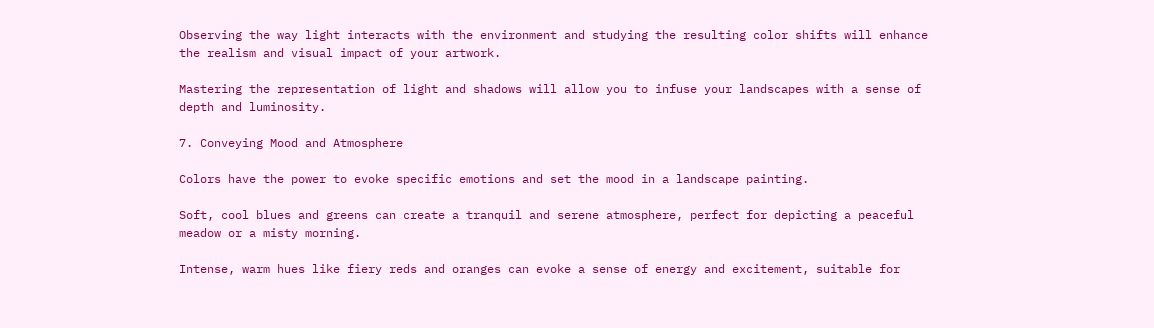Observing the way light interacts with the environment and studying the resulting color shifts will enhance the realism and visual impact of your artwork.

Mastering the representation of light and shadows will allow you to infuse your landscapes with a sense of depth and luminosity.

7. Conveying Mood and Atmosphere

Colors have the power to evoke specific emotions and set the mood in a landscape painting.

Soft, cool blues and greens can create a tranquil and serene atmosphere, perfect for depicting a peaceful meadow or a misty morning.

Intense, warm hues like fiery reds and oranges can evoke a sense of energy and excitement, suitable for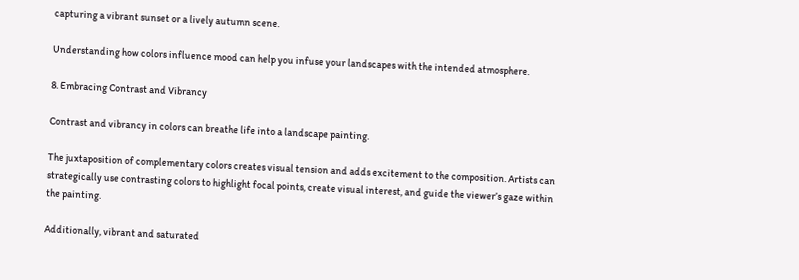capturing a vibrant sunset or a lively autumn scene.

Understanding how colors influence mood can help you infuse your landscapes with the intended atmosphere.

8. Embracing Contrast and Vibrancy

Contrast and vibrancy in colors can breathe life into a landscape painting.

The juxtaposition of complementary colors creates visual tension and adds excitement to the composition. Artists can strategically use contrasting colors to highlight focal points, create visual interest, and guide the viewer’s gaze within the painting.

Additionally, vibrant and saturated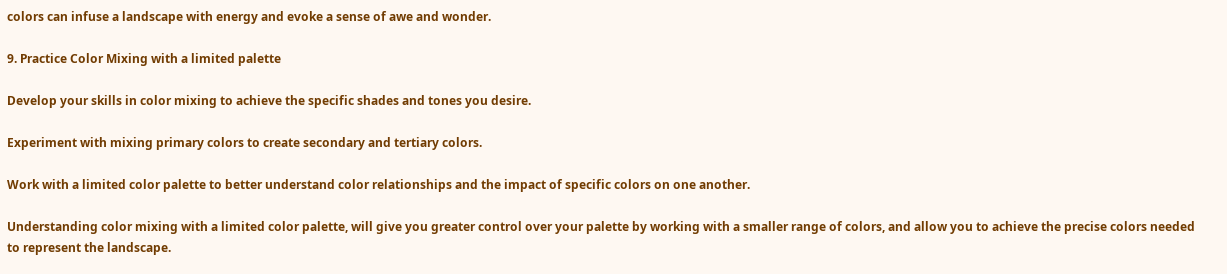colors can infuse a landscape with energy and evoke a sense of awe and wonder.

9. Practice Color Mixing with a limited palette

Develop your skills in color mixing to achieve the specific shades and tones you desire.

Experiment with mixing primary colors to create secondary and tertiary colors.

Work with a limited color palette to better understand color relationships and the impact of specific colors on one another.

Understanding color mixing with a limited color palette, will give you greater control over your palette by working with a smaller range of colors, and allow you to achieve the precise colors needed to represent the landscape.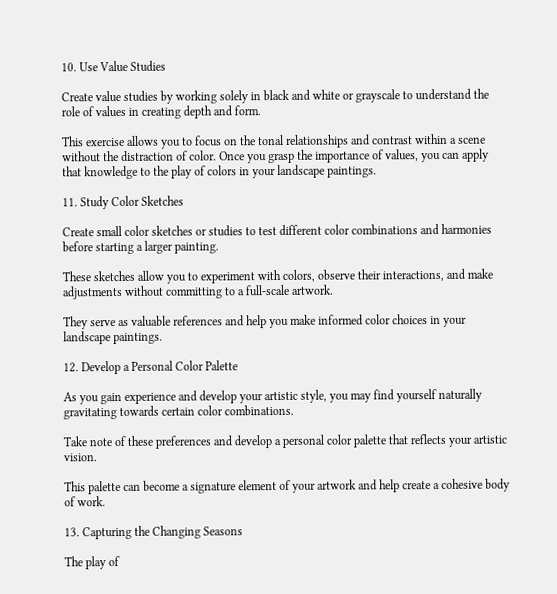10. Use Value Studies

Create value studies by working solely in black and white or grayscale to understand the role of values in creating depth and form.

This exercise allows you to focus on the tonal relationships and contrast within a scene without the distraction of color. Once you grasp the importance of values, you can apply that knowledge to the play of colors in your landscape paintings.

11. Study Color Sketches

Create small color sketches or studies to test different color combinations and harmonies before starting a larger painting.

These sketches allow you to experiment with colors, observe their interactions, and make adjustments without committing to a full-scale artwork.

They serve as valuable references and help you make informed color choices in your landscape paintings.

12. Develop a Personal Color Palette

As you gain experience and develop your artistic style, you may find yourself naturally gravitating towards certain color combinations.

Take note of these preferences and develop a personal color palette that reflects your artistic vision.

This palette can become a signature element of your artwork and help create a cohesive body of work.

13. Capturing the Changing Seasons

The play of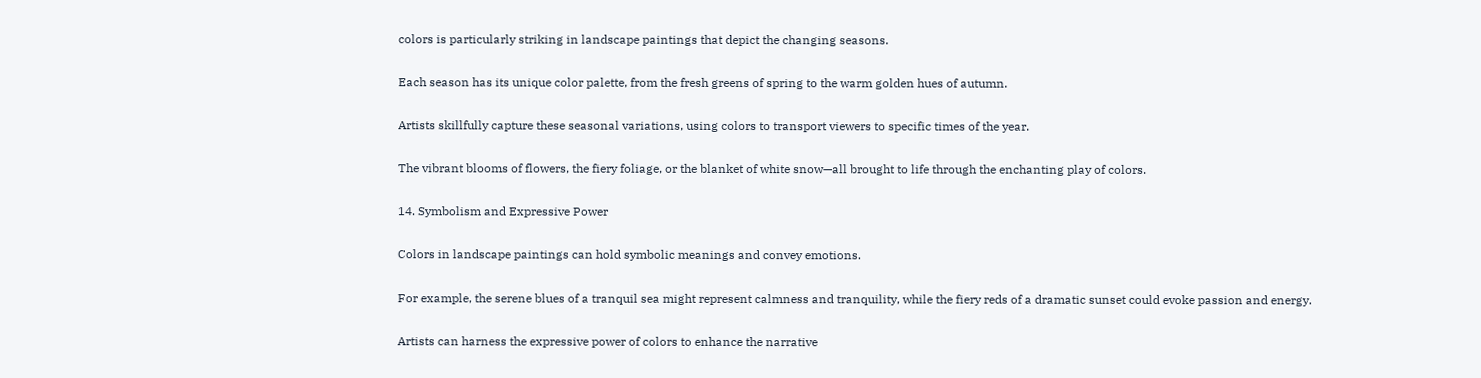colors is particularly striking in landscape paintings that depict the changing seasons.

Each season has its unique color palette, from the fresh greens of spring to the warm golden hues of autumn.

Artists skillfully capture these seasonal variations, using colors to transport viewers to specific times of the year.

The vibrant blooms of flowers, the fiery foliage, or the blanket of white snow—all brought to life through the enchanting play of colors.

14. Symbolism and Expressive Power

Colors in landscape paintings can hold symbolic meanings and convey emotions.

For example, the serene blues of a tranquil sea might represent calmness and tranquility, while the fiery reds of a dramatic sunset could evoke passion and energy.

Artists can harness the expressive power of colors to enhance the narrative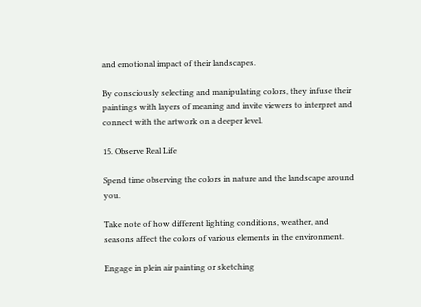and emotional impact of their landscapes.

By consciously selecting and manipulating colors, they infuse their paintings with layers of meaning and invite viewers to interpret and connect with the artwork on a deeper level.

15. Observe Real Life

Spend time observing the colors in nature and the landscape around you.

Take note of how different lighting conditions, weather, and seasons affect the colors of various elements in the environment.

Engage in plein air painting or sketching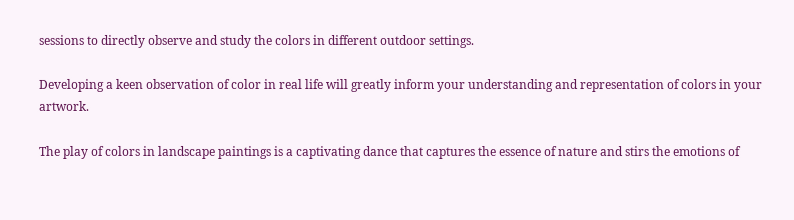sessions to directly observe and study the colors in different outdoor settings.

Developing a keen observation of color in real life will greatly inform your understanding and representation of colors in your artwork.

The play of colors in landscape paintings is a captivating dance that captures the essence of nature and stirs the emotions of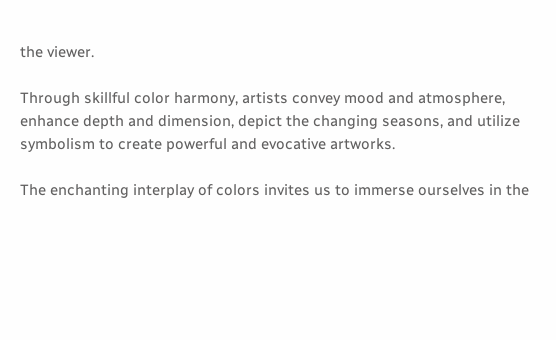the viewer.

Through skillful color harmony, artists convey mood and atmosphere, enhance depth and dimension, depict the changing seasons, and utilize symbolism to create powerful and evocative artworks.

The enchanting interplay of colors invites us to immerse ourselves in the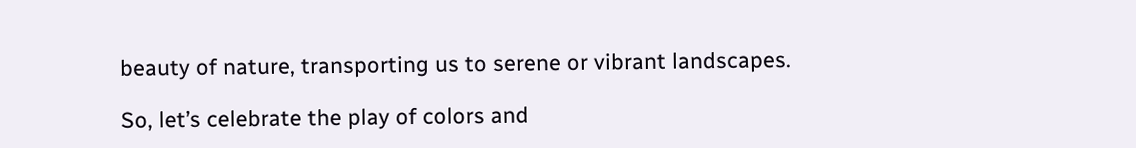beauty of nature, transporting us to serene or vibrant landscapes.

So, let’s celebrate the play of colors and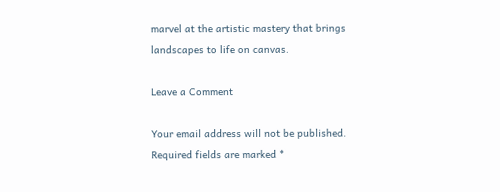marvel at the artistic mastery that brings landscapes to life on canvas.

Leave a Comment

Your email address will not be published. Required fields are marked *